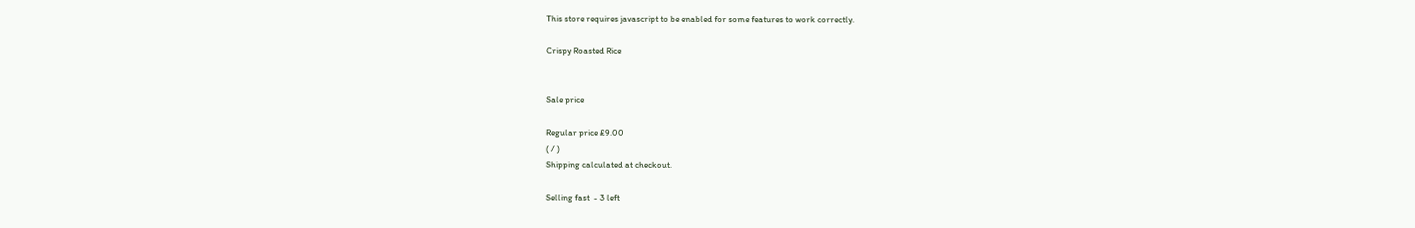This store requires javascript to be enabled for some features to work correctly.

Crispy Roasted Rice


Sale price

Regular price £9.00
( / )
Shipping calculated at checkout.

Selling fast  - 3 left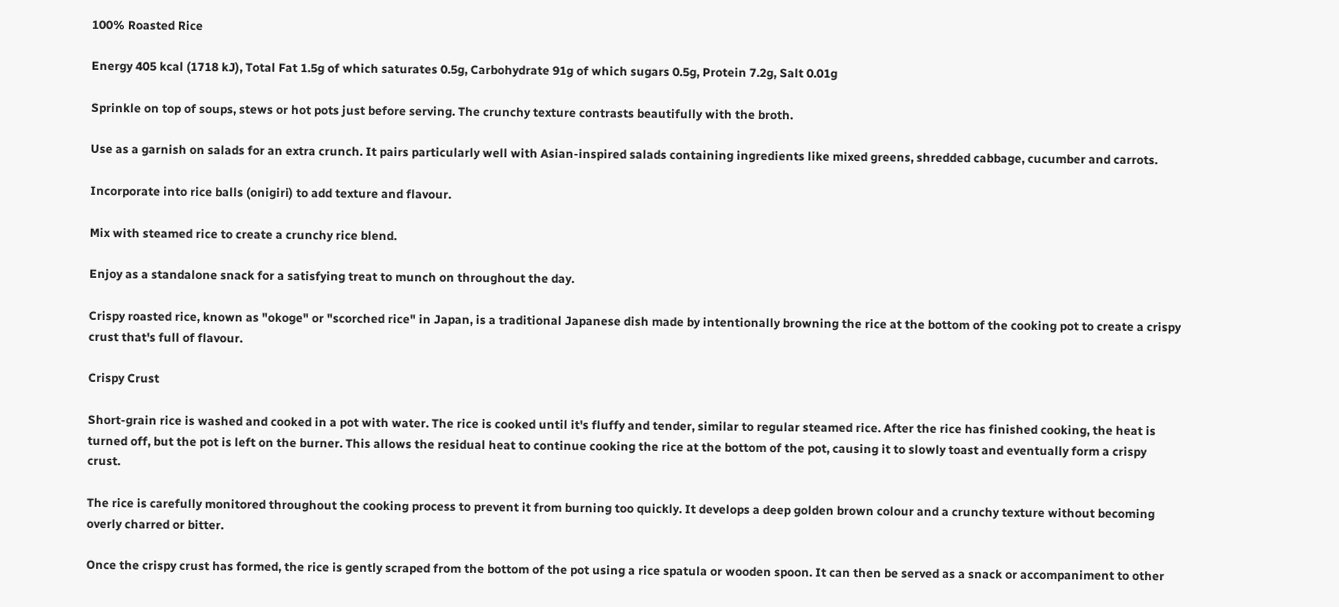100% Roasted Rice

Energy 405 kcal (1718 kJ), Total Fat 1.5g of which saturates 0.5g, Carbohydrate 91g of which sugars 0.5g, Protein 7.2g, Salt 0.01g

Sprinkle on top of soups, stews or hot pots just before serving. The crunchy texture contrasts beautifully with the broth.

Use as a garnish on salads for an extra crunch. It pairs particularly well with Asian-inspired salads containing ingredients like mixed greens, shredded cabbage, cucumber and carrots.

Incorporate into rice balls (onigiri) to add texture and flavour.

Mix with steamed rice to create a crunchy rice blend.

Enjoy as a standalone snack for a satisfying treat to munch on throughout the day.

Crispy roasted rice, known as "okoge" or "scorched rice" in Japan, is a traditional Japanese dish made by intentionally browning the rice at the bottom of the cooking pot to create a crispy crust that's full of flavour.

Crispy Crust

Short-grain rice is washed and cooked in a pot with water. The rice is cooked until it's fluffy and tender, similar to regular steamed rice. After the rice has finished cooking, the heat is turned off, but the pot is left on the burner. This allows the residual heat to continue cooking the rice at the bottom of the pot, causing it to slowly toast and eventually form a crispy crust.

The rice is carefully monitored throughout the cooking process to prevent it from burning too quickly. It develops a deep golden brown colour and a crunchy texture without becoming overly charred or bitter.

Once the crispy crust has formed, the rice is gently scraped from the bottom of the pot using a rice spatula or wooden spoon. It can then be served as a snack or accompaniment to other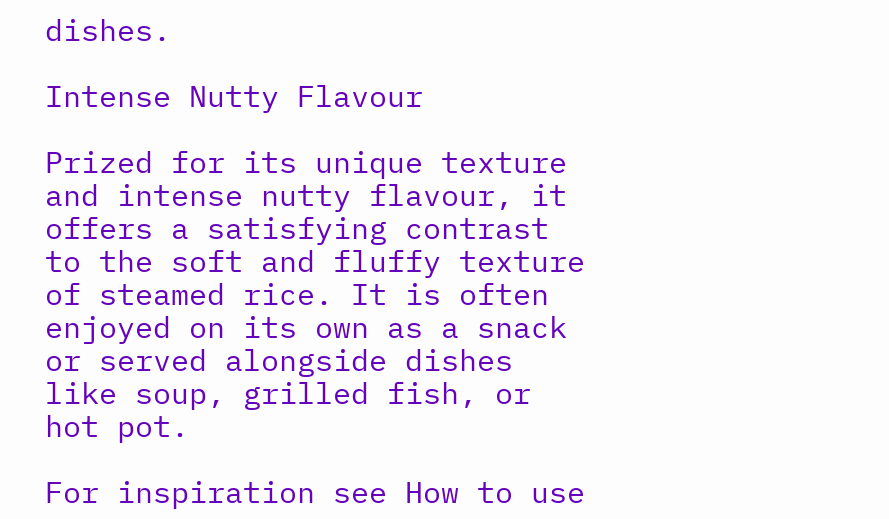dishes.

Intense Nutty Flavour

Prized for its unique texture and intense nutty flavour, it offers a satisfying contrast to the soft and fluffy texture of steamed rice. It is often enjoyed on its own as a snack or served alongside dishes like soup, grilled fish, or hot pot.

For inspiration see How to use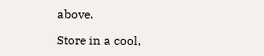above.

Store in a cool,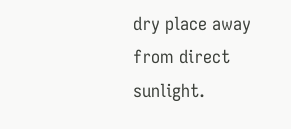dry place away from direct sunlight.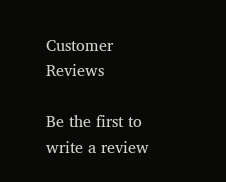Customer Reviews

Be the first to write a review